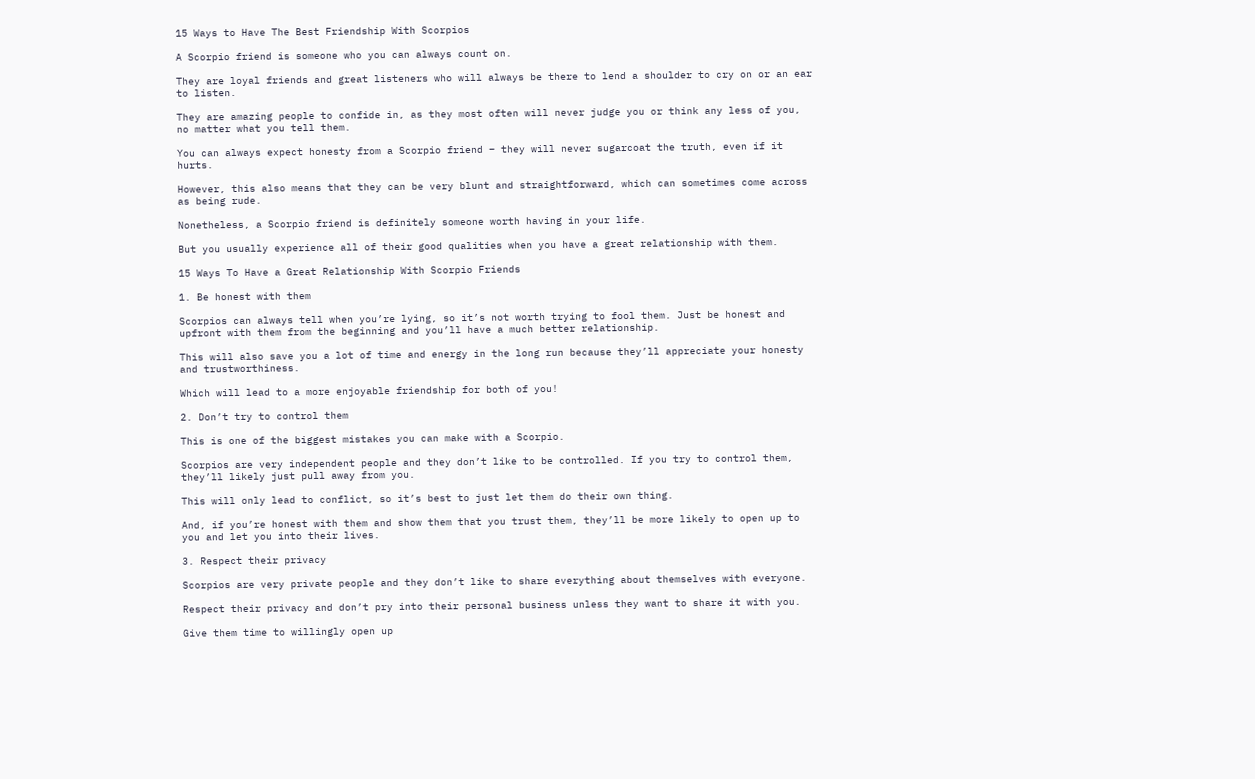15 Ways to Have The Best Friendship With Scorpios

A Scorpio friend is someone who you can always count on.

They are loyal friends and great listeners who will always be there to lend a shoulder to cry on or an ear to listen.

They are amazing people to confide in, as they most often will never judge you or think any less of you, no matter what you tell them.

You can always expect honesty from a Scorpio friend – they will never sugarcoat the truth, even if it hurts.

However, this also means that they can be very blunt and straightforward, which can sometimes come across as being rude.

Nonetheless, a Scorpio friend is definitely someone worth having in your life.

But you usually experience all of their good qualities when you have a great relationship with them.

15 Ways To Have a Great Relationship With Scorpio Friends

1. Be honest with them

Scorpios can always tell when you’re lying, so it’s not worth trying to fool them. Just be honest and upfront with them from the beginning and you’ll have a much better relationship.

This will also save you a lot of time and energy in the long run because they’ll appreciate your honesty and trustworthiness.

Which will lead to a more enjoyable friendship for both of you!

2. Don’t try to control them

This is one of the biggest mistakes you can make with a Scorpio.

Scorpios are very independent people and they don’t like to be controlled. If you try to control them, they’ll likely just pull away from you.

This will only lead to conflict, so it’s best to just let them do their own thing.

And, if you’re honest with them and show them that you trust them, they’ll be more likely to open up to you and let you into their lives.

3. Respect their privacy

Scorpios are very private people and they don’t like to share everything about themselves with everyone.

Respect their privacy and don’t pry into their personal business unless they want to share it with you.

Give them time to willingly open up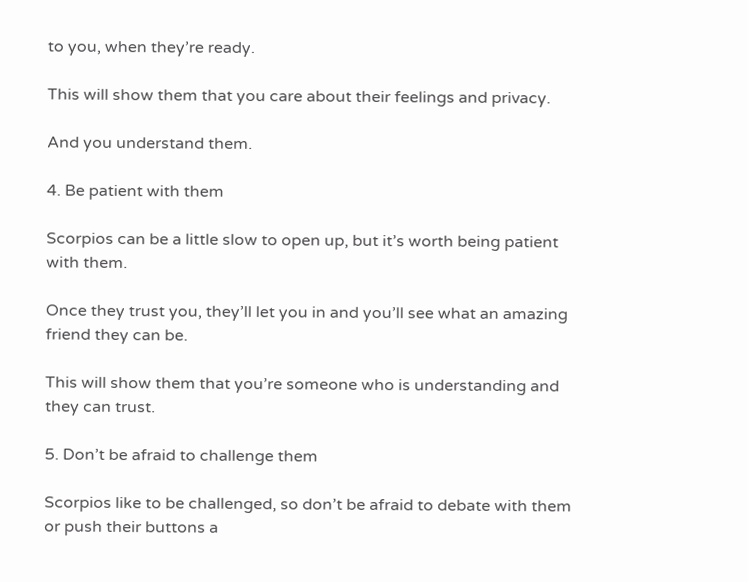to you, when they’re ready.

This will show them that you care about their feelings and privacy.

And you understand them.

4. Be patient with them

Scorpios can be a little slow to open up, but it’s worth being patient with them.

Once they trust you, they’ll let you in and you’ll see what an amazing friend they can be.

This will show them that you’re someone who is understanding and they can trust.

5. Don’t be afraid to challenge them

Scorpios like to be challenged, so don’t be afraid to debate with them or push their buttons a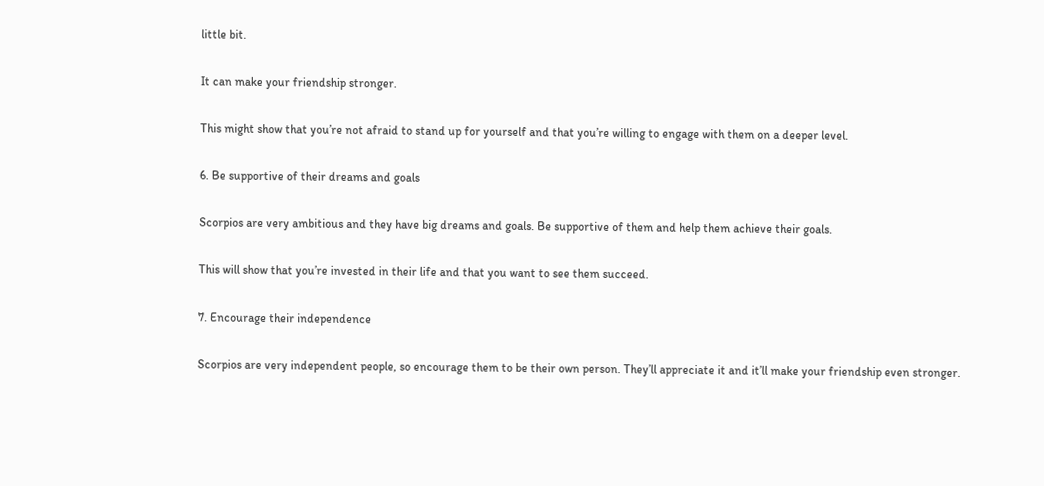little bit.

It can make your friendship stronger.

This might show that you’re not afraid to stand up for yourself and that you’re willing to engage with them on a deeper level.

6. Be supportive of their dreams and goals

Scorpios are very ambitious and they have big dreams and goals. Be supportive of them and help them achieve their goals.

This will show that you’re invested in their life and that you want to see them succeed.

7. Encourage their independence

Scorpios are very independent people, so encourage them to be their own person. They’ll appreciate it and it’ll make your friendship even stronger.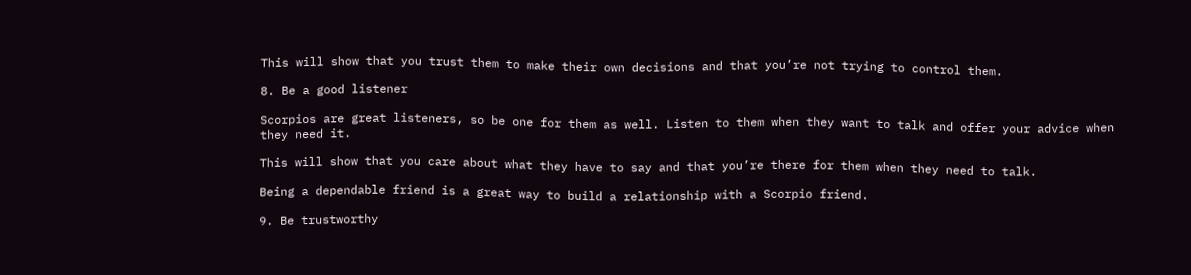This will show that you trust them to make their own decisions and that you’re not trying to control them.

8. Be a good listener

Scorpios are great listeners, so be one for them as well. Listen to them when they want to talk and offer your advice when they need it.

This will show that you care about what they have to say and that you’re there for them when they need to talk.

Being a dependable friend is a great way to build a relationship with a Scorpio friend.

9. Be trustworthy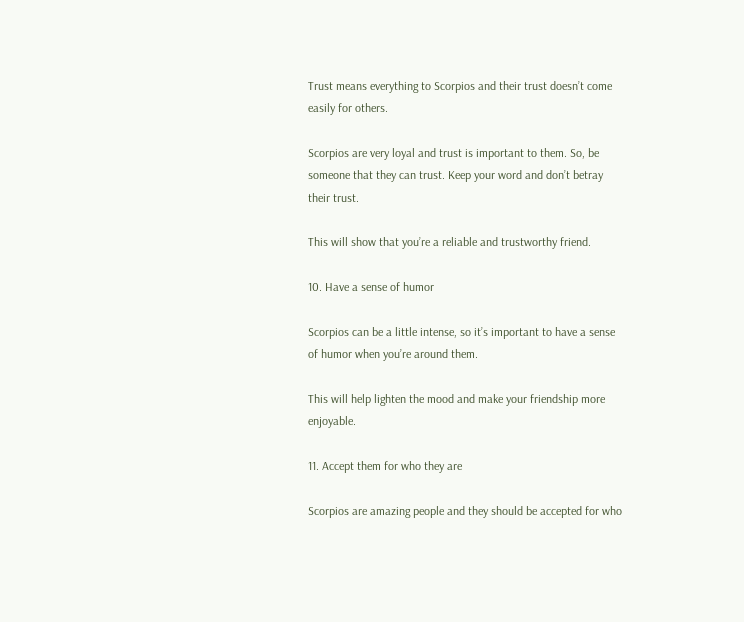Trust means everything to Scorpios and their trust doesn’t come easily for others.

Scorpios are very loyal and trust is important to them. So, be someone that they can trust. Keep your word and don’t betray their trust.

This will show that you’re a reliable and trustworthy friend.

10. Have a sense of humor

Scorpios can be a little intense, so it’s important to have a sense of humor when you’re around them.

This will help lighten the mood and make your friendship more enjoyable.

11. Accept them for who they are

Scorpios are amazing people and they should be accepted for who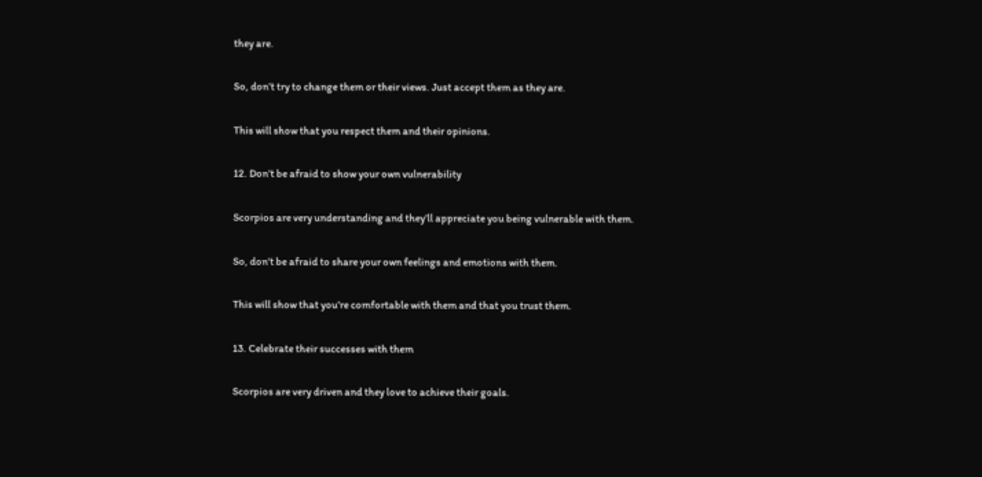they are.

So, don’t try to change them or their views. Just accept them as they are.

This will show that you respect them and their opinions.

12. Don’t be afraid to show your own vulnerability

Scorpios are very understanding and they’ll appreciate you being vulnerable with them.

So, don’t be afraid to share your own feelings and emotions with them.

This will show that you’re comfortable with them and that you trust them.

13. Celebrate their successes with them

Scorpios are very driven and they love to achieve their goals.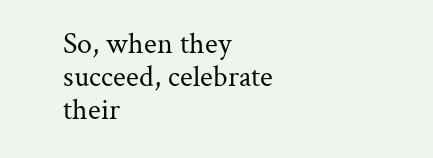So, when they succeed, celebrate their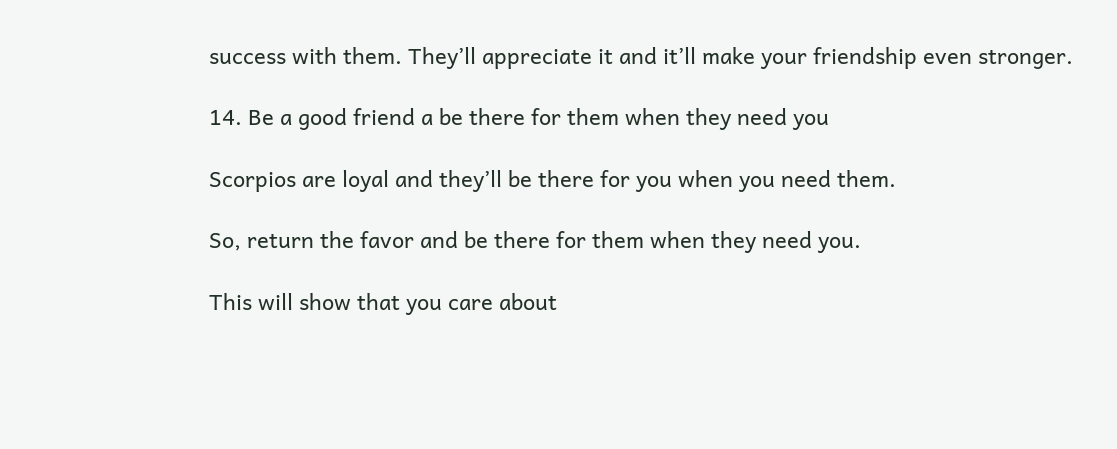success with them. They’ll appreciate it and it’ll make your friendship even stronger.

14. Be a good friend a be there for them when they need you

Scorpios are loyal and they’ll be there for you when you need them.

So, return the favor and be there for them when they need you.

This will show that you care about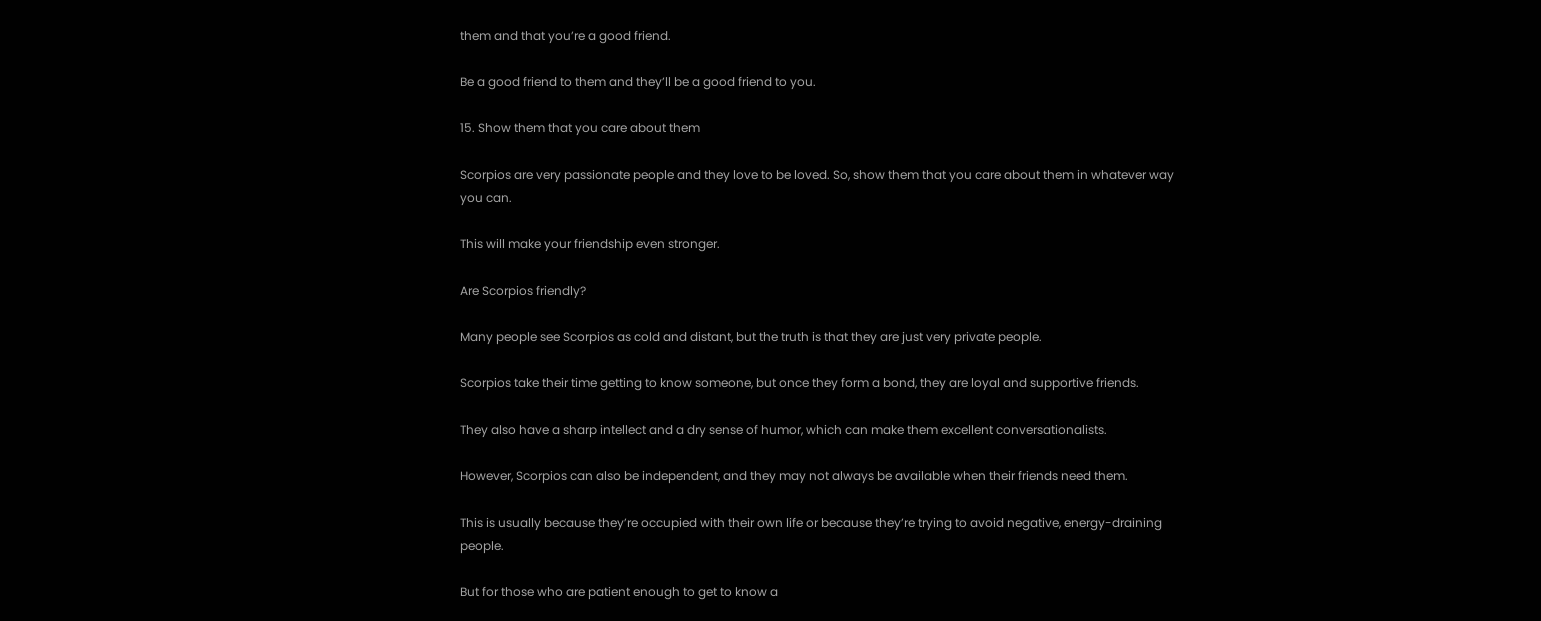them and that you’re a good friend.

Be a good friend to them and they’ll be a good friend to you.

15. Show them that you care about them

Scorpios are very passionate people and they love to be loved. So, show them that you care about them in whatever way you can.

This will make your friendship even stronger.

Are Scorpios friendly?

Many people see Scorpios as cold and distant, but the truth is that they are just very private people.

Scorpios take their time getting to know someone, but once they form a bond, they are loyal and supportive friends.

They also have a sharp intellect and a dry sense of humor, which can make them excellent conversationalists.

However, Scorpios can also be independent, and they may not always be available when their friends need them.

This is usually because they’re occupied with their own life or because they’re trying to avoid negative, energy-draining people.

But for those who are patient enough to get to know a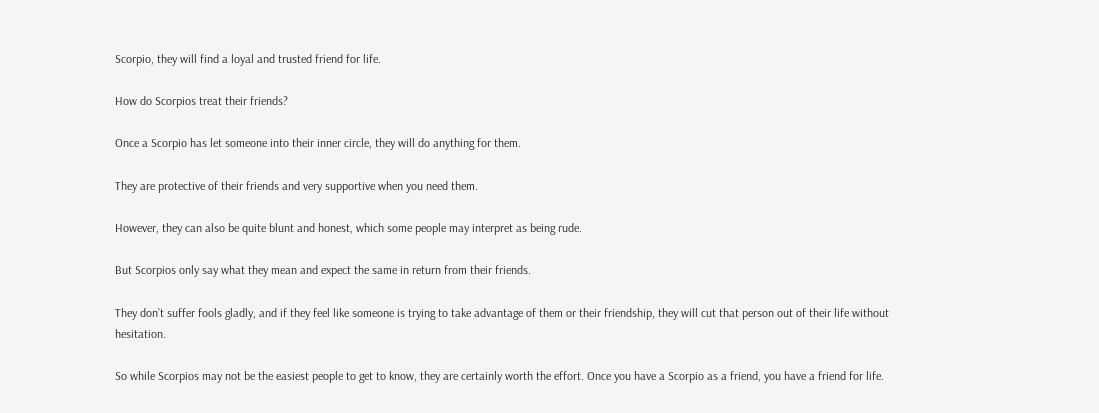Scorpio, they will find a loyal and trusted friend for life.

How do Scorpios treat their friends?

Once a Scorpio has let someone into their inner circle, they will do anything for them.

They are protective of their friends and very supportive when you need them.

However, they can also be quite blunt and honest, which some people may interpret as being rude.

But Scorpios only say what they mean and expect the same in return from their friends.

They don’t suffer fools gladly, and if they feel like someone is trying to take advantage of them or their friendship, they will cut that person out of their life without hesitation.

So while Scorpios may not be the easiest people to get to know, they are certainly worth the effort. Once you have a Scorpio as a friend, you have a friend for life.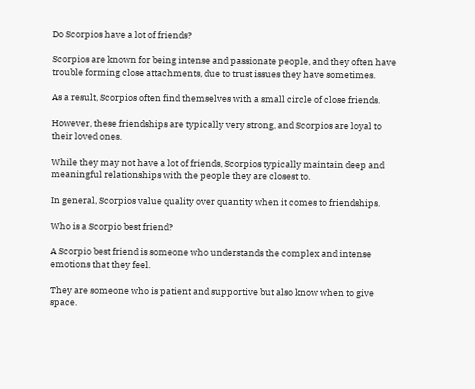Do Scorpios have a lot of friends?

Scorpios are known for being intense and passionate people, and they often have trouble forming close attachments, due to trust issues they have sometimes.

As a result, Scorpios often find themselves with a small circle of close friends.

However, these friendships are typically very strong, and Scorpios are loyal to their loved ones.

While they may not have a lot of friends, Scorpios typically maintain deep and meaningful relationships with the people they are closest to.

In general, Scorpios value quality over quantity when it comes to friendships.

Who is a Scorpio best friend?

A Scorpio best friend is someone who understands the complex and intense emotions that they feel.

They are someone who is patient and supportive but also know when to give space.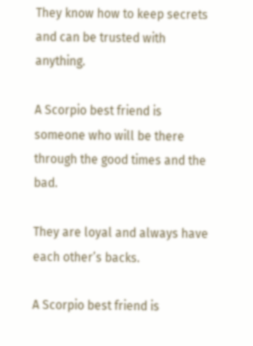They know how to keep secrets and can be trusted with anything.

A Scorpio best friend is someone who will be there through the good times and the bad.

They are loyal and always have each other’s backs.

A Scorpio best friend is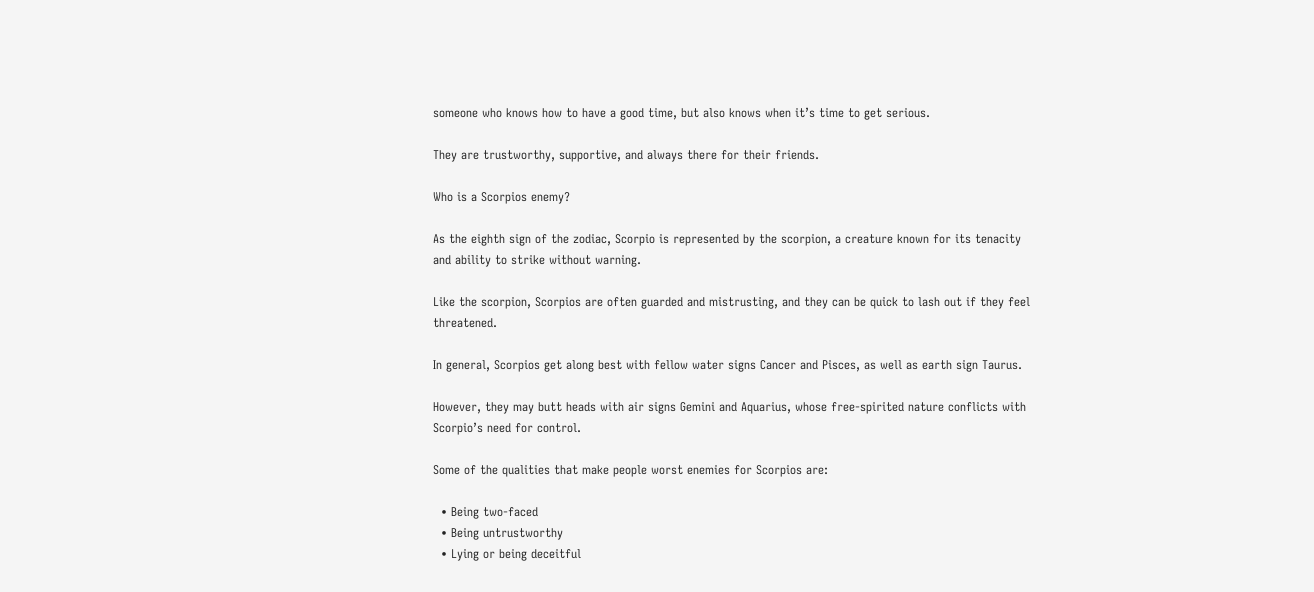someone who knows how to have a good time, but also knows when it’s time to get serious.

They are trustworthy, supportive, and always there for their friends.

Who is a Scorpios enemy?

As the eighth sign of the zodiac, Scorpio is represented by the scorpion, a creature known for its tenacity and ability to strike without warning.

Like the scorpion, Scorpios are often guarded and mistrusting, and they can be quick to lash out if they feel threatened.

In general, Scorpios get along best with fellow water signs Cancer and Pisces, as well as earth sign Taurus.

However, they may butt heads with air signs Gemini and Aquarius, whose free-spirited nature conflicts with Scorpio’s need for control.

Some of the qualities that make people worst enemies for Scorpios are:

  • Being two-faced
  • Being untrustworthy
  • Lying or being deceitful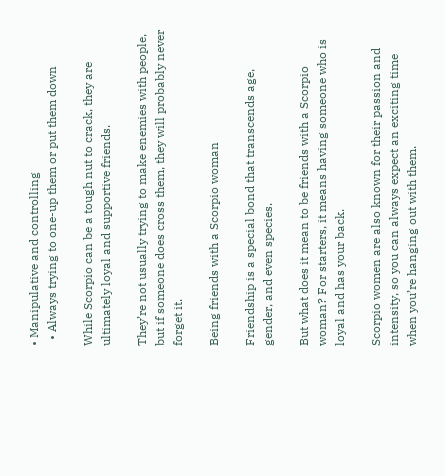• Manipulative and controlling
  • Always trying to one-up them or put them down

While Scorpio can be a tough nut to crack, they are ultimately loyal and supportive friends.

They’re not usually trying to make enemies with people, but if someone does cross them, they will probably never forget it.

Being friends with a Scorpio woman

Friendship is a special bond that transcends age, gender, and even species.

But what does it mean to be friends with a Scorpio woman? For starters, it means having someone who is loyal and has your back.

Scorpio women are also known for their passion and intensity, so you can always expect an exciting time when you’re hanging out with them.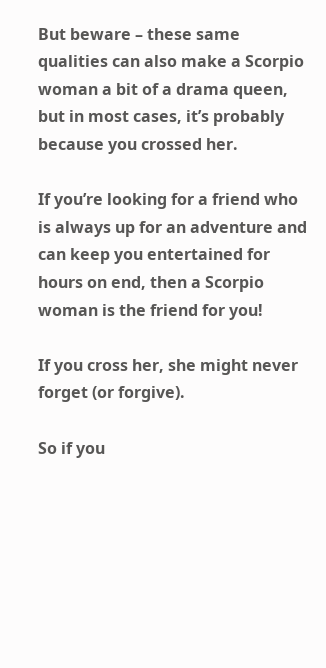But beware – these same qualities can also make a Scorpio woman a bit of a drama queen, but in most cases, it’s probably because you crossed her.

If you’re looking for a friend who is always up for an adventure and can keep you entertained for hours on end, then a Scorpio woman is the friend for you!

If you cross her, she might never forget (or forgive).

So if you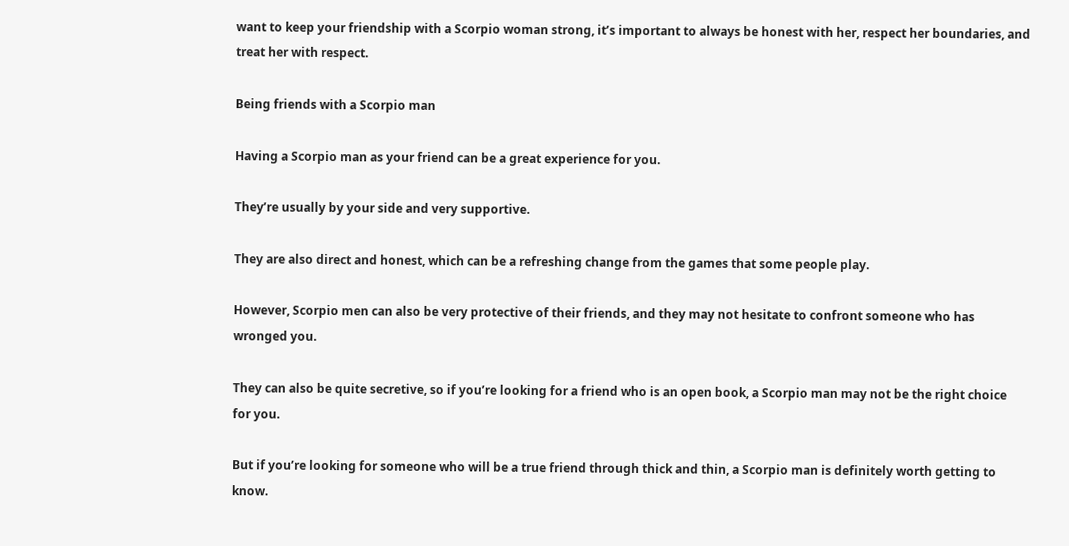want to keep your friendship with a Scorpio woman strong, it’s important to always be honest with her, respect her boundaries, and treat her with respect.

Being friends with a Scorpio man

Having a Scorpio man as your friend can be a great experience for you.

They’re usually by your side and very supportive.

They are also direct and honest, which can be a refreshing change from the games that some people play.

However, Scorpio men can also be very protective of their friends, and they may not hesitate to confront someone who has wronged you.

They can also be quite secretive, so if you’re looking for a friend who is an open book, a Scorpio man may not be the right choice for you.

But if you’re looking for someone who will be a true friend through thick and thin, a Scorpio man is definitely worth getting to know.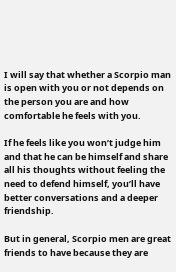I will say that whether a Scorpio man is open with you or not depends on the person you are and how comfortable he feels with you.

If he feels like you won’t judge him and that he can be himself and share all his thoughts without feeling the need to defend himself, you’ll have better conversations and a deeper friendship.

But in general, Scorpio men are great friends to have because they are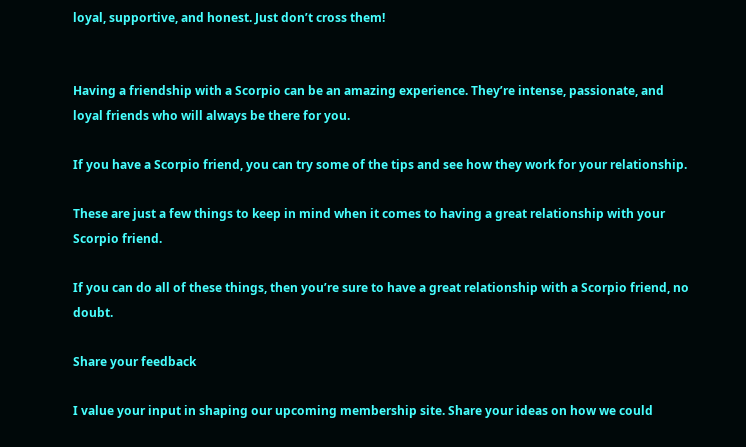loyal, supportive, and honest. Just don’t cross them!


Having a friendship with a Scorpio can be an amazing experience. They’re intense, passionate, and loyal friends who will always be there for you.

If you have a Scorpio friend, you can try some of the tips and see how they work for your relationship.

These are just a few things to keep in mind when it comes to having a great relationship with your Scorpio friend.

If you can do all of these things, then you’re sure to have a great relationship with a Scorpio friend, no doubt.

Share your feedback

I value your input in shaping our upcoming membership site. Share your ideas on how we could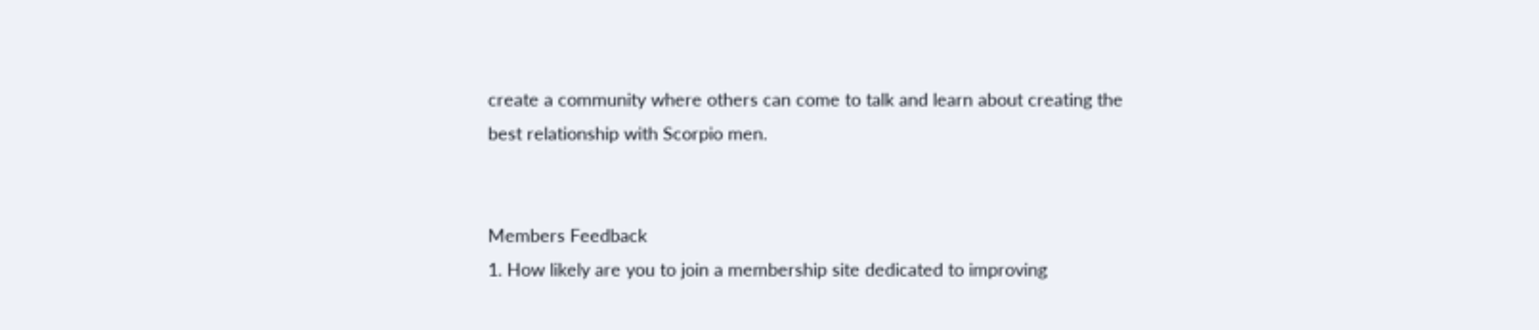create a community where others can come to talk and learn about creating the best relationship with Scorpio men.


Members Feedback
1. How likely are you to join a membership site dedicated to improving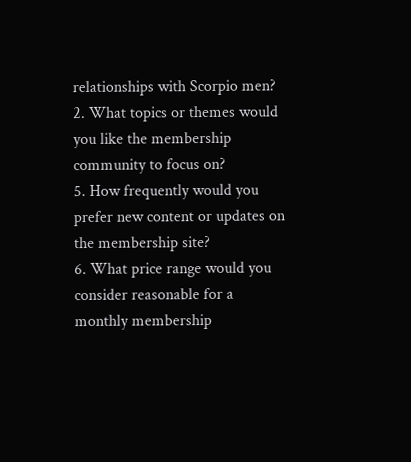relationships with Scorpio men?
2. What topics or themes would you like the membership community to focus on?
5. How frequently would you prefer new content or updates on the membership site?
6. What price range would you consider reasonable for a monthly membership